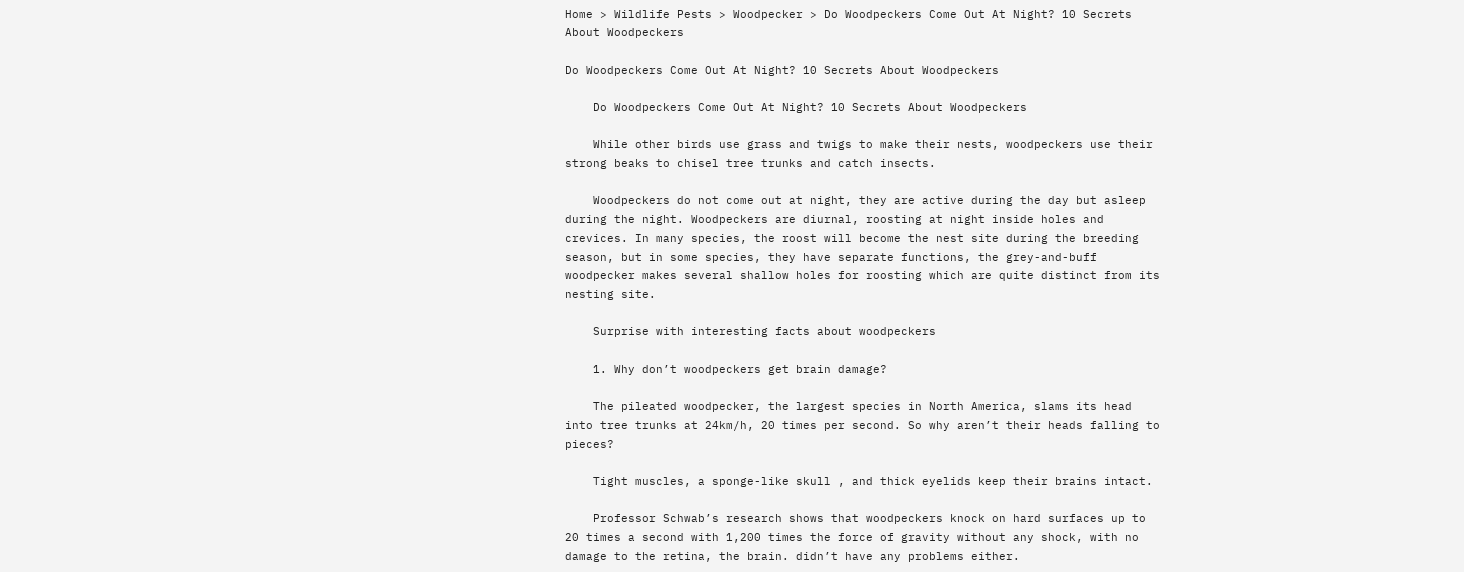Home > Wildlife Pests > Woodpecker > Do Woodpeckers Come Out At Night? 10 Secrets About Woodpeckers

Do Woodpeckers Come Out At Night? 10 Secrets About Woodpeckers

    Do Woodpeckers Come Out At Night? 10 Secrets About Woodpeckers

    While other birds use grass and twigs to make their nests, woodpeckers use their strong beaks to chisel tree trunks and catch insects.

    Woodpeckers do not come out at night, they are active during the day but asleep during the night. Woodpeckers are diurnal, roosting at night inside holes and crevices. In many species, the roost will become the nest site during the breeding season, but in some species, they have separate functions, the grey-and-buff woodpecker makes several shallow holes for roosting which are quite distinct from its nesting site.

    Surprise with interesting facts about woodpeckers

    1. Why don’t woodpeckers get brain damage?

    The pileated woodpecker, the largest species in North America, slams its head into tree trunks at 24km/h, 20 times per second. So why aren’t their heads falling to pieces?

    Tight muscles, a sponge-like skull , and thick eyelids keep their brains intact.

    Professor Schwab’s research shows that woodpeckers knock on hard surfaces up to 20 times a second with 1,200 times the force of gravity without any shock, with no damage to the retina, the brain. didn’t have any problems either.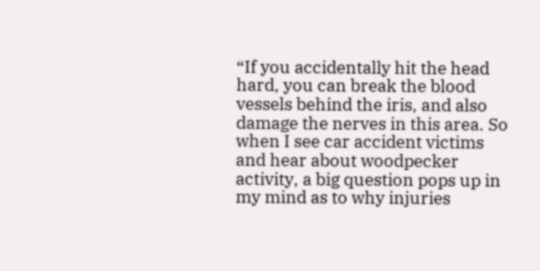“If you accidentally hit the head hard, you can break the blood vessels behind the iris, and also damage the nerves in this area. So when I see car accident victims and hear about woodpecker activity, a big question pops up in my mind as to why injuries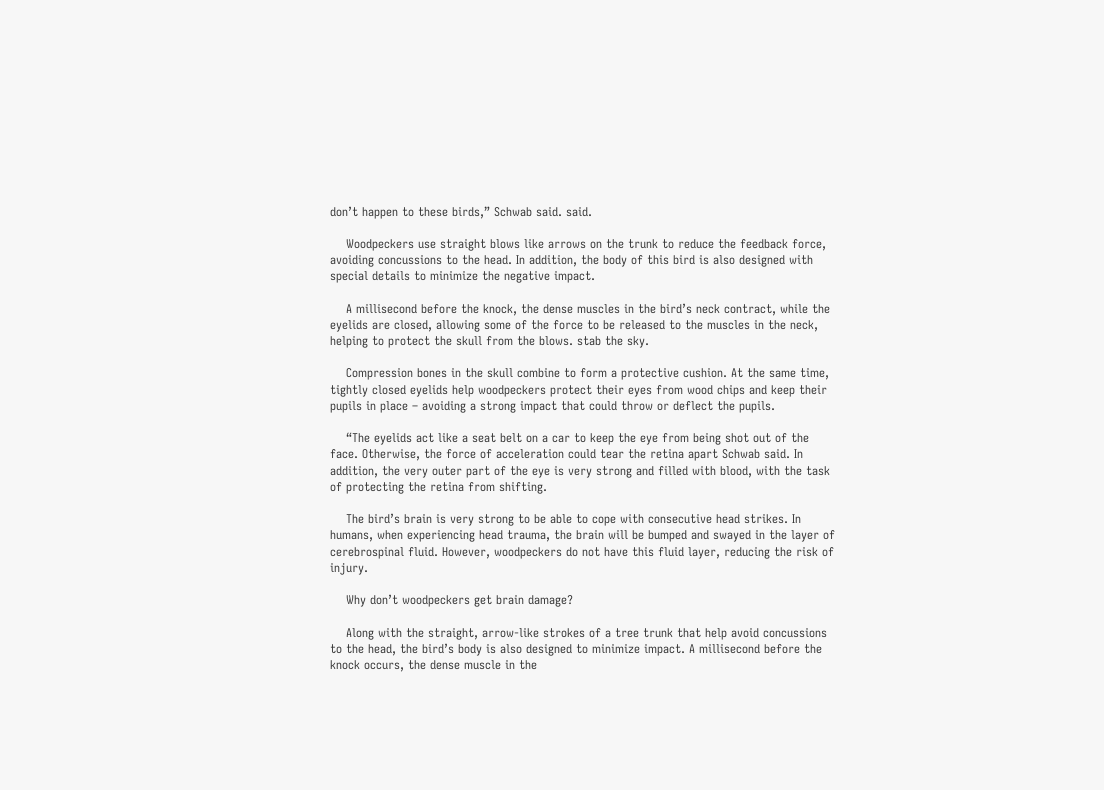don’t happen to these birds,” Schwab said. said.

    Woodpeckers use straight blows like arrows on the trunk to reduce the feedback force, avoiding concussions to the head. In addition, the body of this bird is also designed with special details to minimize the negative impact.

    A millisecond before the knock, the dense muscles in the bird’s neck contract, while the eyelids are closed, allowing some of the force to be released to the muscles in the neck, helping to protect the skull from the blows. stab the sky.

    Compression bones in the skull combine to form a protective cushion. At the same time, tightly closed eyelids help woodpeckers protect their eyes from wood chips and keep their pupils in place – avoiding a strong impact that could throw or deflect the pupils.

    “The eyelids act like a seat belt on a car to keep the eye from being shot out of the face. Otherwise, the force of acceleration could tear the retina apart Schwab said. In addition, the very outer part of the eye is very strong and filled with blood, with the task of protecting the retina from shifting.

    The bird’s brain is very strong to be able to cope with consecutive head strikes. In humans, when experiencing head trauma, the brain will be bumped and swayed in the layer of cerebrospinal fluid. However, woodpeckers do not have this fluid layer, reducing the risk of injury.

    Why don’t woodpeckers get brain damage?

    Along with the straight, arrow-like strokes of a tree trunk that help avoid concussions to the head, the bird’s body is also designed to minimize impact. A millisecond before the knock occurs, the dense muscle in the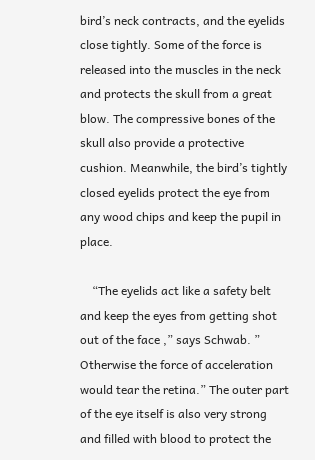bird’s neck contracts, and the eyelids close tightly. Some of the force is released into the muscles in the neck and protects the skull from a great blow. The compressive bones of the skull also provide a protective cushion. Meanwhile, the bird’s tightly closed eyelids protect the eye from any wood chips and keep the pupil in place.

    “The eyelids act like a safety belt and keep the eyes from getting shot out of the face ,” says Schwab. ” Otherwise the force of acceleration would tear the retina.” The outer part of the eye itself is also very strong and filled with blood to protect the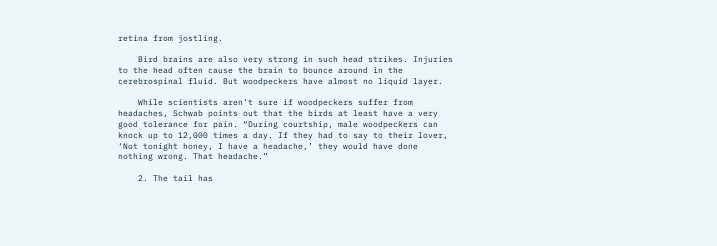retina from jostling.

    Bird brains are also very strong in such head strikes. Injuries to the head often cause the brain to bounce around in the cerebrospinal fluid. But woodpeckers have almost no liquid layer.

    While scientists aren’t sure if woodpeckers suffer from headaches, Schwab points out that the birds at least have a very good tolerance for pain. “During courtship, male woodpeckers can knock up to 12,000 times a day. If they had to say to their lover, ‘Not tonight honey, I have a headache,’ they would have done nothing wrong. That headache.”

    2. The tail has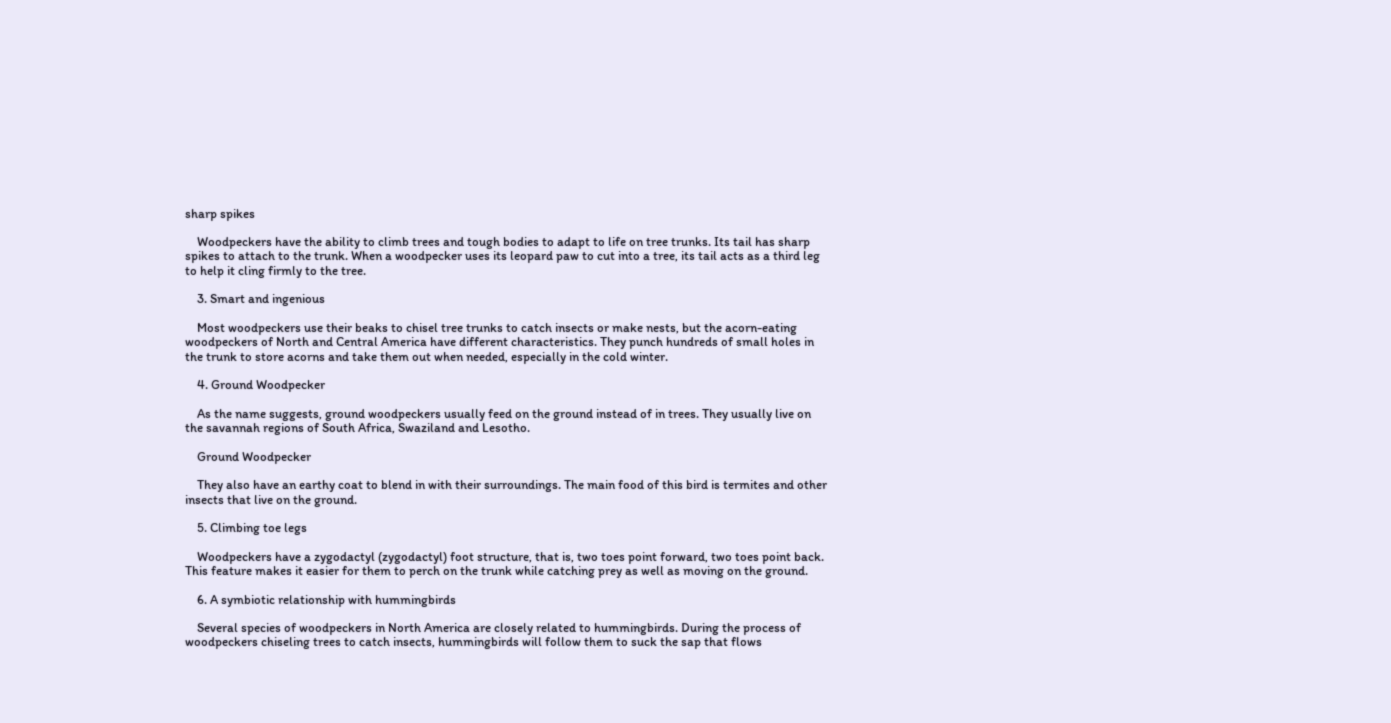sharp spikes

    Woodpeckers have the ability to climb trees and tough bodies to adapt to life on tree trunks. Its tail has sharp spikes to attach to the trunk. When a woodpecker uses its leopard paw to cut into a tree, its tail acts as a third leg to help it cling firmly to the tree.

    3. Smart and ingenious

    Most woodpeckers use their beaks to chisel tree trunks to catch insects or make nests, but the acorn-eating woodpeckers of North and Central America have different characteristics. They punch hundreds of small holes in the trunk to store acorns and take them out when needed, especially in the cold winter.

    4. Ground Woodpecker

    As the name suggests, ground woodpeckers usually feed on the ground instead of in trees. They usually live on the savannah regions of South Africa, Swaziland and Lesotho.

    Ground Woodpecker

    They also have an earthy coat to blend in with their surroundings. The main food of this bird is termites and other insects that live on the ground.

    5. Climbing toe legs

    Woodpeckers have a zygodactyl (zygodactyl) foot structure, that is, two toes point forward, two toes point back. This feature makes it easier for them to perch on the trunk while catching prey as well as moving on the ground.

    6. A symbiotic relationship with hummingbirds

    Several species of woodpeckers in North America are closely related to hummingbirds. During the process of woodpeckers chiseling trees to catch insects, hummingbirds will follow them to suck the sap that flows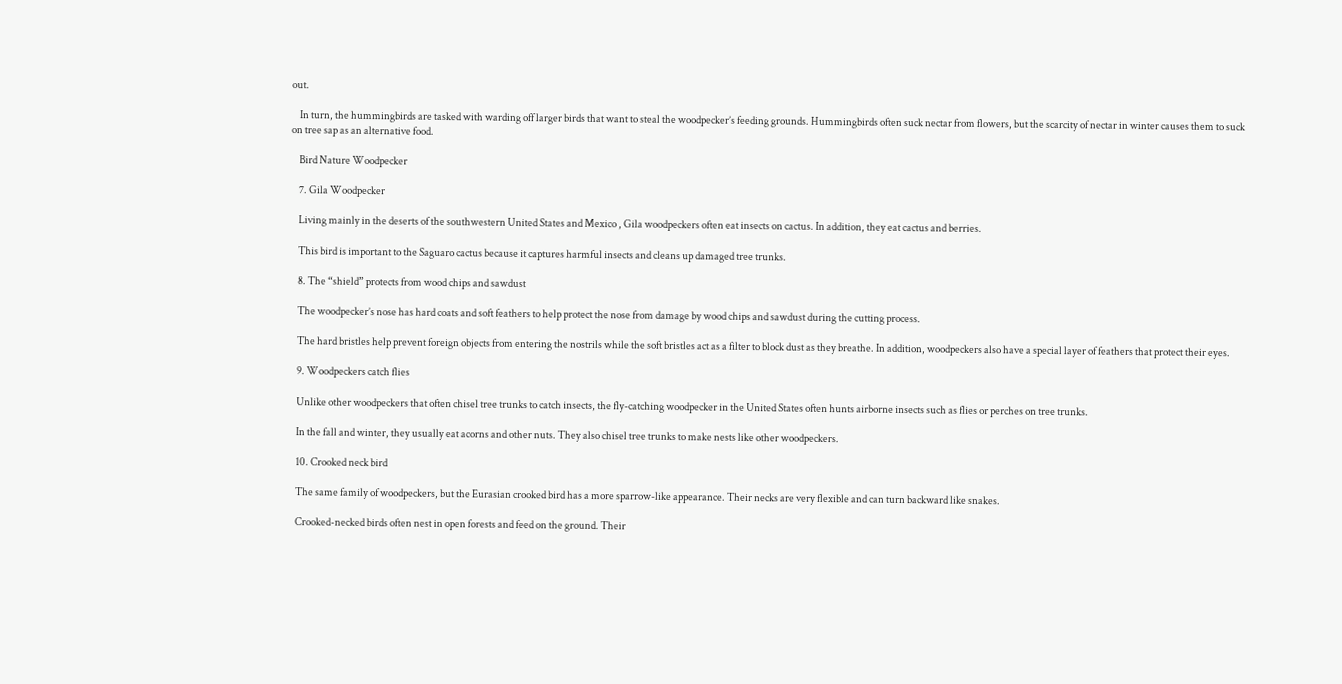out.

    In turn, the hummingbirds are tasked with warding off larger birds that want to steal the woodpecker’s feeding grounds. Hummingbirds often suck nectar from flowers, but the scarcity of nectar in winter causes them to suck on tree sap as an alternative food.

    Bird Nature Woodpecker

    7. Gila Woodpecker

    Living mainly in the deserts of the southwestern United States and Mexico , Gila woodpeckers often eat insects on cactus. In addition, they eat cactus and berries.

    This bird is important to the Saguaro cactus because it captures harmful insects and cleans up damaged tree trunks.

    8. The “shield” protects from wood chips and sawdust

    The woodpecker’s nose has hard coats and soft feathers to help protect the nose from damage by wood chips and sawdust during the cutting process.

    The hard bristles help prevent foreign objects from entering the nostrils while the soft bristles act as a filter to block dust as they breathe. In addition, woodpeckers also have a special layer of feathers that protect their eyes.

    9. Woodpeckers catch flies

    Unlike other woodpeckers that often chisel tree trunks to catch insects, the fly-catching woodpecker in the United States often hunts airborne insects such as flies or perches on tree trunks.

    In the fall and winter, they usually eat acorns and other nuts. They also chisel tree trunks to make nests like other woodpeckers.

    10. Crooked neck bird

    The same family of woodpeckers, but the Eurasian crooked bird has a more sparrow-like appearance. Their necks are very flexible and can turn backward like snakes.

    Crooked-necked birds often nest in open forests and feed on the ground. Their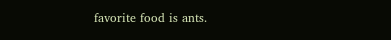favorite food is ants.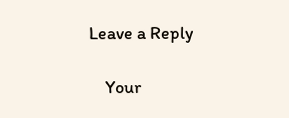Leave a Reply

    Your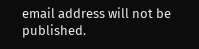email address will not be published.